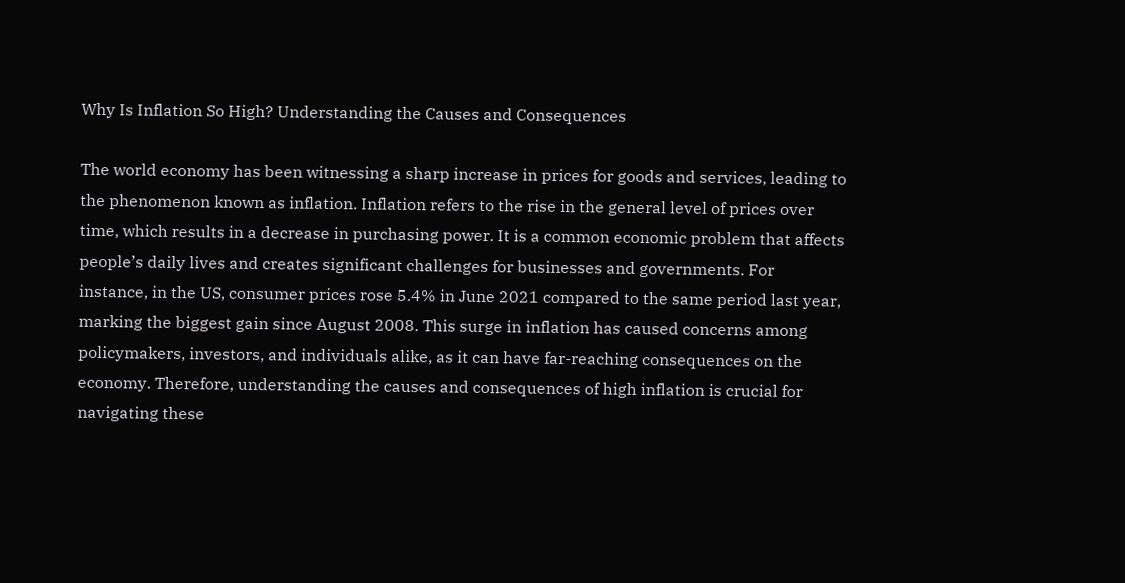Why Is Inflation So High? Understanding the Causes and Consequences

The world economy has been witnessing a sharp increase in prices for goods and services, leading to the phenomenon known as inflation. Inflation refers to the rise in the general level of prices over time, which results in a decrease in purchasing power. It is a common economic problem that affects people’s daily lives and creates significant challenges for businesses and governments. For instance, in the US, consumer prices rose 5.4% in June 2021 compared to the same period last year, marking the biggest gain since August 2008. This surge in inflation has caused concerns among policymakers, investors, and individuals alike, as it can have far-reaching consequences on the economy. Therefore, understanding the causes and consequences of high inflation is crucial for navigating these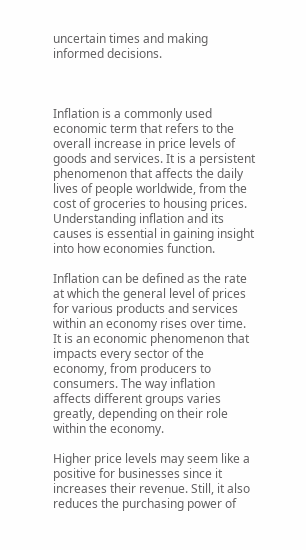uncertain times and making informed decisions.



Inflation is a commonly used economic term that refers to the overall increase in price levels of goods and services. It is a persistent phenomenon that affects the daily lives of people worldwide, from the cost of groceries to housing prices. Understanding inflation and its causes is essential in gaining insight into how economies function.

Inflation can be defined as the rate at which the general level of prices for various products and services within an economy rises over time. It is an economic phenomenon that impacts every sector of the economy, from producers to consumers. The way inflation affects different groups varies greatly, depending on their role within the economy.

Higher price levels may seem like a positive for businesses since it increases their revenue. Still, it also reduces the purchasing power of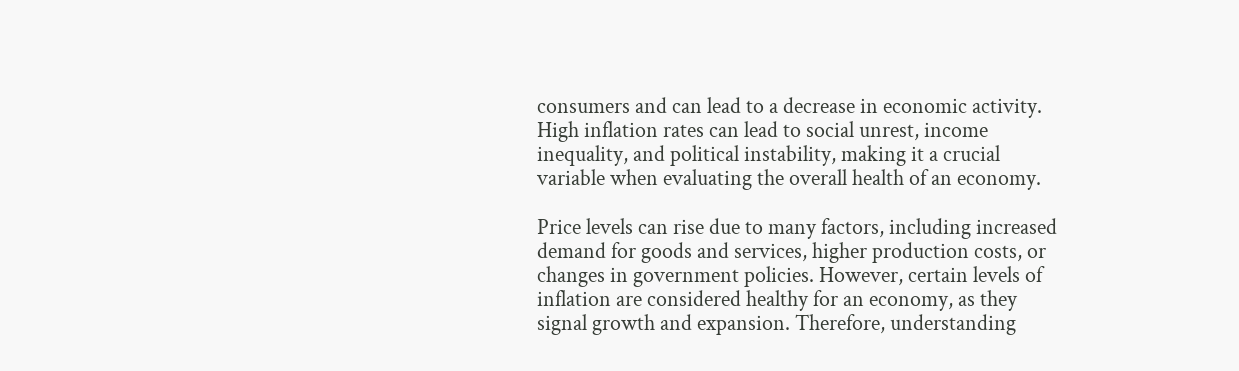consumers and can lead to a decrease in economic activity. High inflation rates can lead to social unrest, income inequality, and political instability, making it a crucial variable when evaluating the overall health of an economy.

Price levels can rise due to many factors, including increased demand for goods and services, higher production costs, or changes in government policies. However, certain levels of inflation are considered healthy for an economy, as they signal growth and expansion. Therefore, understanding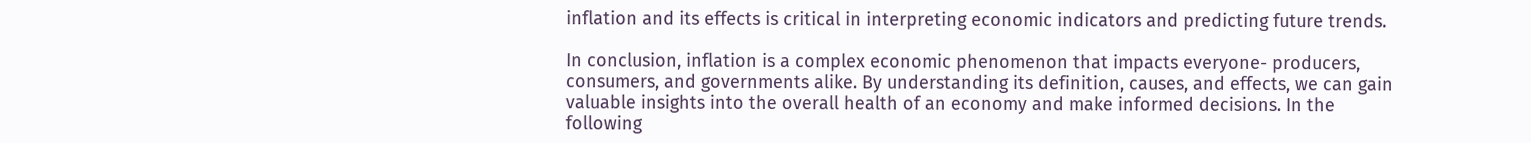inflation and its effects is critical in interpreting economic indicators and predicting future trends.

In conclusion, inflation is a complex economic phenomenon that impacts everyone- producers, consumers, and governments alike. By understanding its definition, causes, and effects, we can gain valuable insights into the overall health of an economy and make informed decisions. In the following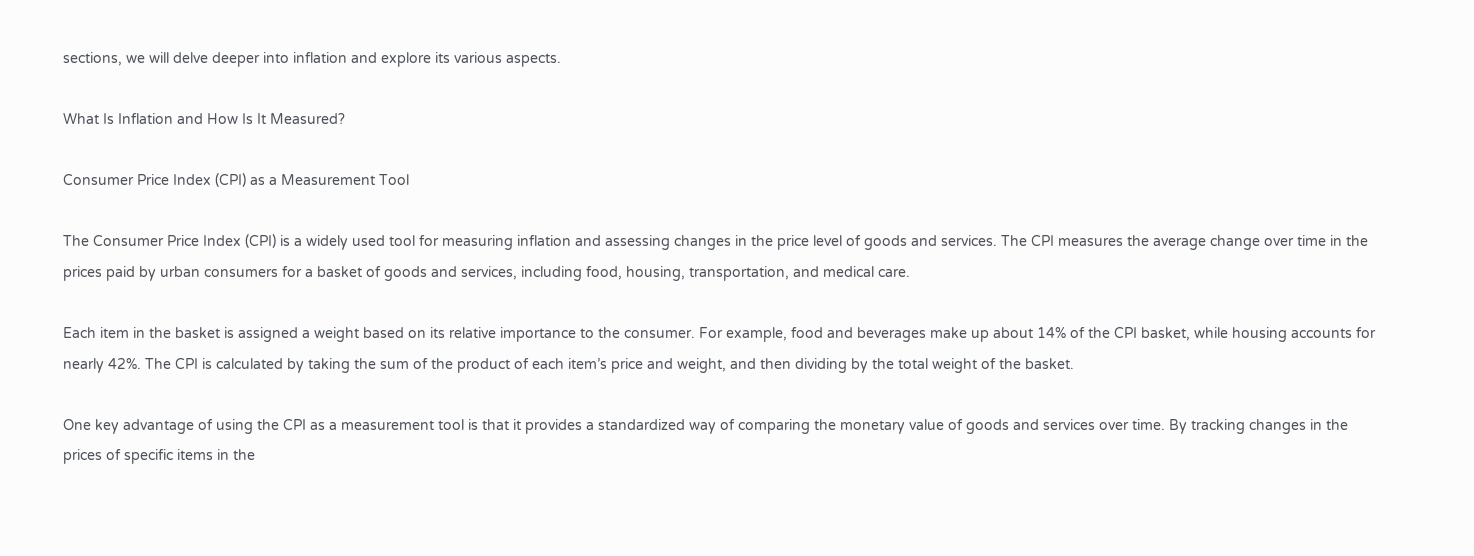sections, we will delve deeper into inflation and explore its various aspects.

What Is Inflation and How Is It Measured?

Consumer Price Index (CPI) as a Measurement Tool

The Consumer Price Index (CPI) is a widely used tool for measuring inflation and assessing changes in the price level of goods and services. The CPI measures the average change over time in the prices paid by urban consumers for a basket of goods and services, including food, housing, transportation, and medical care.

Each item in the basket is assigned a weight based on its relative importance to the consumer. For example, food and beverages make up about 14% of the CPI basket, while housing accounts for nearly 42%. The CPI is calculated by taking the sum of the product of each item’s price and weight, and then dividing by the total weight of the basket.

One key advantage of using the CPI as a measurement tool is that it provides a standardized way of comparing the monetary value of goods and services over time. By tracking changes in the prices of specific items in the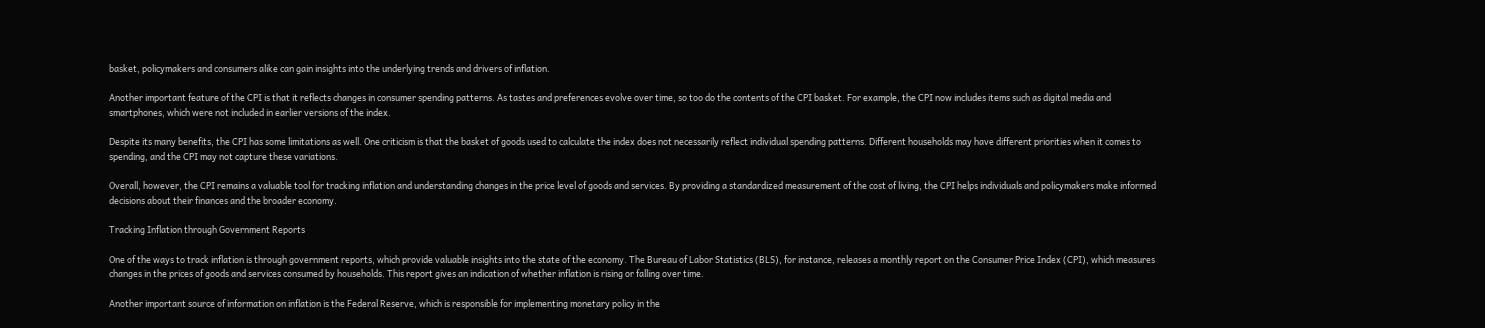basket, policymakers and consumers alike can gain insights into the underlying trends and drivers of inflation.

Another important feature of the CPI is that it reflects changes in consumer spending patterns. As tastes and preferences evolve over time, so too do the contents of the CPI basket. For example, the CPI now includes items such as digital media and smartphones, which were not included in earlier versions of the index.

Despite its many benefits, the CPI has some limitations as well. One criticism is that the basket of goods used to calculate the index does not necessarily reflect individual spending patterns. Different households may have different priorities when it comes to spending, and the CPI may not capture these variations.

Overall, however, the CPI remains a valuable tool for tracking inflation and understanding changes in the price level of goods and services. By providing a standardized measurement of the cost of living, the CPI helps individuals and policymakers make informed decisions about their finances and the broader economy.

Tracking Inflation through Government Reports

One of the ways to track inflation is through government reports, which provide valuable insights into the state of the economy. The Bureau of Labor Statistics (BLS), for instance, releases a monthly report on the Consumer Price Index (CPI), which measures changes in the prices of goods and services consumed by households. This report gives an indication of whether inflation is rising or falling over time.

Another important source of information on inflation is the Federal Reserve, which is responsible for implementing monetary policy in the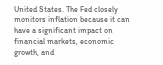United States. The Fed closely monitors inflation because it can have a significant impact on financial markets, economic growth, and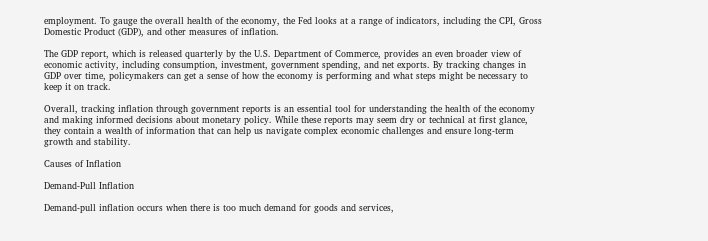employment. To gauge the overall health of the economy, the Fed looks at a range of indicators, including the CPI, Gross Domestic Product (GDP), and other measures of inflation.

The GDP report, which is released quarterly by the U.S. Department of Commerce, provides an even broader view of economic activity, including consumption, investment, government spending, and net exports. By tracking changes in GDP over time, policymakers can get a sense of how the economy is performing and what steps might be necessary to keep it on track.

Overall, tracking inflation through government reports is an essential tool for understanding the health of the economy and making informed decisions about monetary policy. While these reports may seem dry or technical at first glance, they contain a wealth of information that can help us navigate complex economic challenges and ensure long-term growth and stability.

Causes of Inflation

Demand-Pull Inflation

Demand-pull inflation occurs when there is too much demand for goods and services,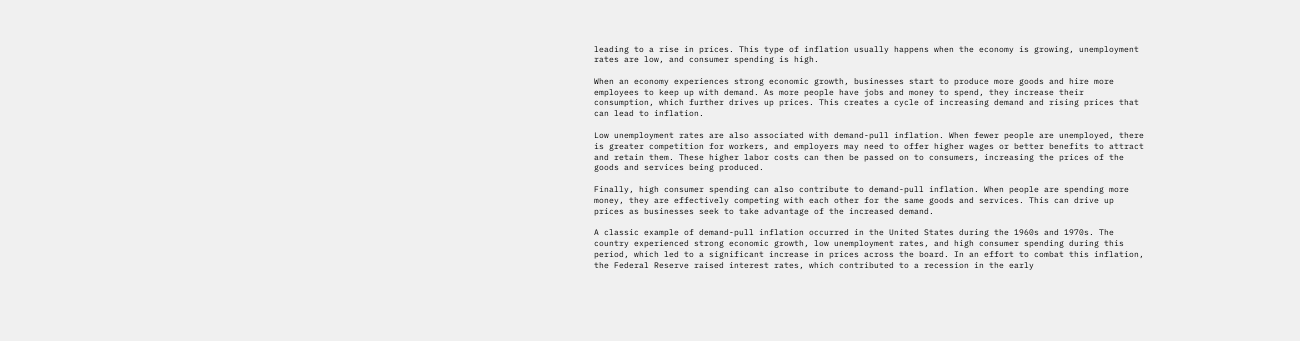leading to a rise in prices. This type of inflation usually happens when the economy is growing, unemployment rates are low, and consumer spending is high.

When an economy experiences strong economic growth, businesses start to produce more goods and hire more employees to keep up with demand. As more people have jobs and money to spend, they increase their consumption, which further drives up prices. This creates a cycle of increasing demand and rising prices that can lead to inflation.

Low unemployment rates are also associated with demand-pull inflation. When fewer people are unemployed, there is greater competition for workers, and employers may need to offer higher wages or better benefits to attract and retain them. These higher labor costs can then be passed on to consumers, increasing the prices of the goods and services being produced.

Finally, high consumer spending can also contribute to demand-pull inflation. When people are spending more money, they are effectively competing with each other for the same goods and services. This can drive up prices as businesses seek to take advantage of the increased demand.

A classic example of demand-pull inflation occurred in the United States during the 1960s and 1970s. The country experienced strong economic growth, low unemployment rates, and high consumer spending during this period, which led to a significant increase in prices across the board. In an effort to combat this inflation, the Federal Reserve raised interest rates, which contributed to a recession in the early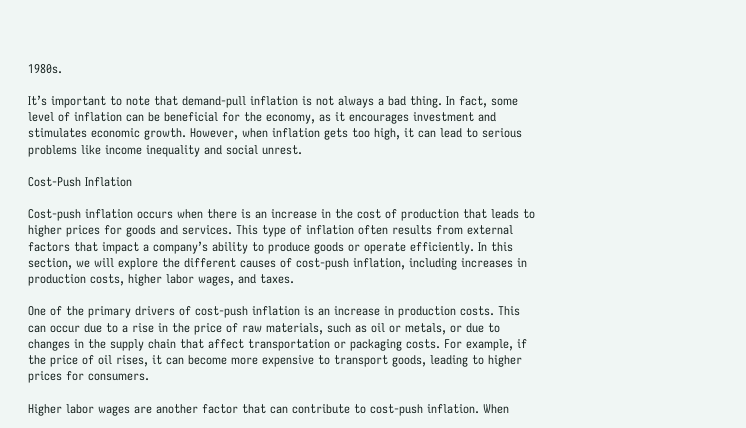1980s.

It’s important to note that demand-pull inflation is not always a bad thing. In fact, some level of inflation can be beneficial for the economy, as it encourages investment and stimulates economic growth. However, when inflation gets too high, it can lead to serious problems like income inequality and social unrest.

Cost-Push Inflation

Cost-push inflation occurs when there is an increase in the cost of production that leads to higher prices for goods and services. This type of inflation often results from external factors that impact a company’s ability to produce goods or operate efficiently. In this section, we will explore the different causes of cost-push inflation, including increases in production costs, higher labor wages, and taxes.

One of the primary drivers of cost-push inflation is an increase in production costs. This can occur due to a rise in the price of raw materials, such as oil or metals, or due to changes in the supply chain that affect transportation or packaging costs. For example, if the price of oil rises, it can become more expensive to transport goods, leading to higher prices for consumers.

Higher labor wages are another factor that can contribute to cost-push inflation. When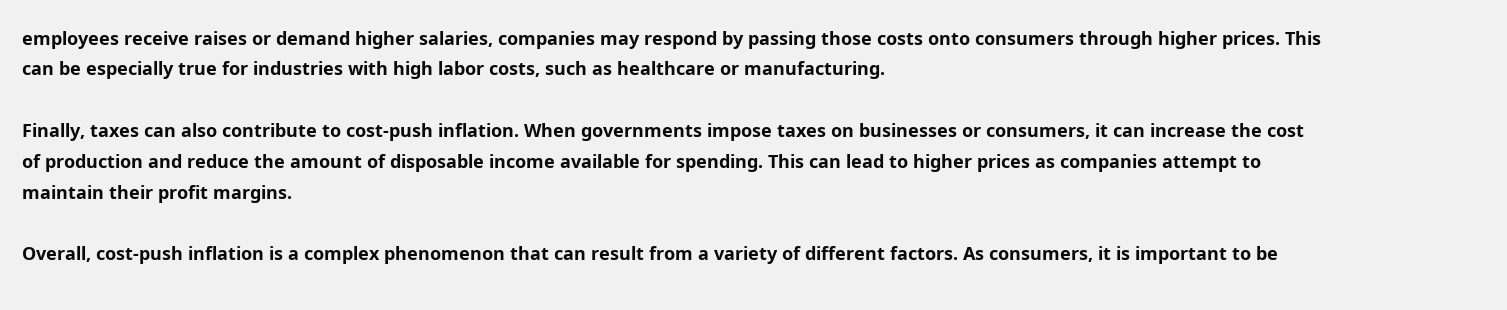employees receive raises or demand higher salaries, companies may respond by passing those costs onto consumers through higher prices. This can be especially true for industries with high labor costs, such as healthcare or manufacturing.

Finally, taxes can also contribute to cost-push inflation. When governments impose taxes on businesses or consumers, it can increase the cost of production and reduce the amount of disposable income available for spending. This can lead to higher prices as companies attempt to maintain their profit margins.

Overall, cost-push inflation is a complex phenomenon that can result from a variety of different factors. As consumers, it is important to be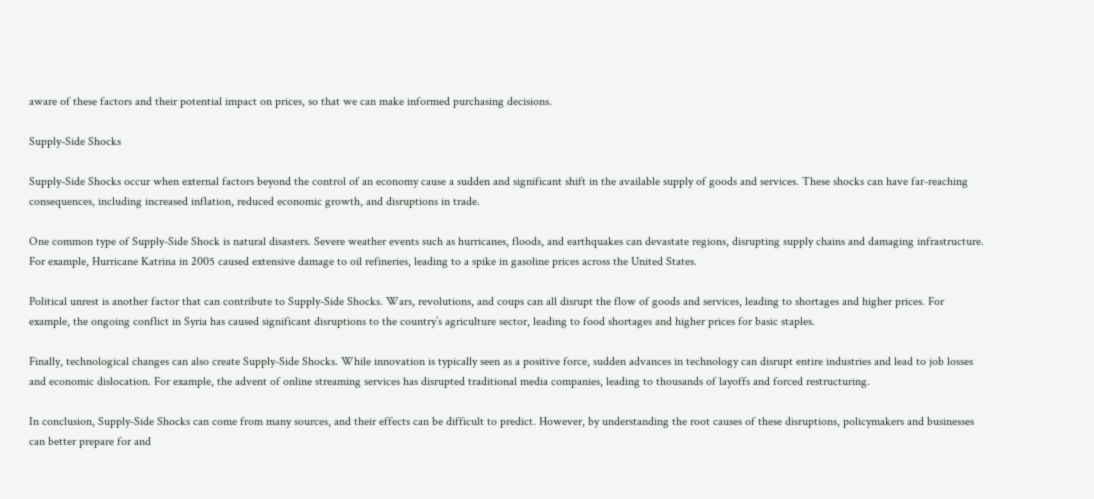aware of these factors and their potential impact on prices, so that we can make informed purchasing decisions.

Supply-Side Shocks

Supply-Side Shocks occur when external factors beyond the control of an economy cause a sudden and significant shift in the available supply of goods and services. These shocks can have far-reaching consequences, including increased inflation, reduced economic growth, and disruptions in trade.

One common type of Supply-Side Shock is natural disasters. Severe weather events such as hurricanes, floods, and earthquakes can devastate regions, disrupting supply chains and damaging infrastructure. For example, Hurricane Katrina in 2005 caused extensive damage to oil refineries, leading to a spike in gasoline prices across the United States.

Political unrest is another factor that can contribute to Supply-Side Shocks. Wars, revolutions, and coups can all disrupt the flow of goods and services, leading to shortages and higher prices. For example, the ongoing conflict in Syria has caused significant disruptions to the country’s agriculture sector, leading to food shortages and higher prices for basic staples.

Finally, technological changes can also create Supply-Side Shocks. While innovation is typically seen as a positive force, sudden advances in technology can disrupt entire industries and lead to job losses and economic dislocation. For example, the advent of online streaming services has disrupted traditional media companies, leading to thousands of layoffs and forced restructuring.

In conclusion, Supply-Side Shocks can come from many sources, and their effects can be difficult to predict. However, by understanding the root causes of these disruptions, policymakers and businesses can better prepare for and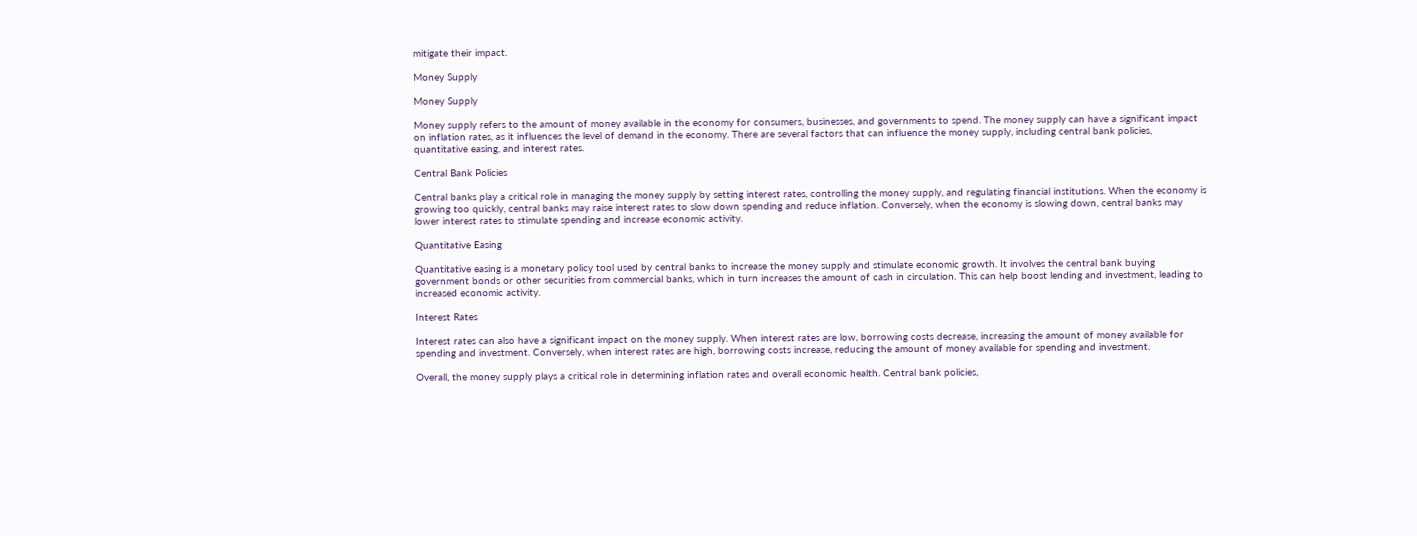mitigate their impact.

Money Supply

Money Supply

Money supply refers to the amount of money available in the economy for consumers, businesses, and governments to spend. The money supply can have a significant impact on inflation rates, as it influences the level of demand in the economy. There are several factors that can influence the money supply, including central bank policies, quantitative easing, and interest rates.

Central Bank Policies

Central banks play a critical role in managing the money supply by setting interest rates, controlling the money supply, and regulating financial institutions. When the economy is growing too quickly, central banks may raise interest rates to slow down spending and reduce inflation. Conversely, when the economy is slowing down, central banks may lower interest rates to stimulate spending and increase economic activity.

Quantitative Easing

Quantitative easing is a monetary policy tool used by central banks to increase the money supply and stimulate economic growth. It involves the central bank buying government bonds or other securities from commercial banks, which in turn increases the amount of cash in circulation. This can help boost lending and investment, leading to increased economic activity.

Interest Rates

Interest rates can also have a significant impact on the money supply. When interest rates are low, borrowing costs decrease, increasing the amount of money available for spending and investment. Conversely, when interest rates are high, borrowing costs increase, reducing the amount of money available for spending and investment.

Overall, the money supply plays a critical role in determining inflation rates and overall economic health. Central bank policies,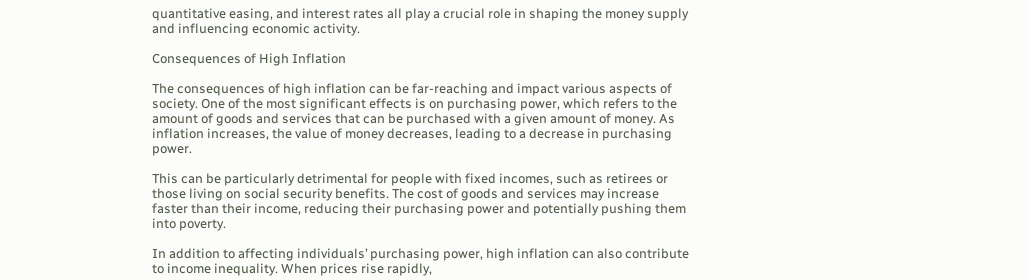quantitative easing, and interest rates all play a crucial role in shaping the money supply and influencing economic activity.

Consequences of High Inflation

The consequences of high inflation can be far-reaching and impact various aspects of society. One of the most significant effects is on purchasing power, which refers to the amount of goods and services that can be purchased with a given amount of money. As inflation increases, the value of money decreases, leading to a decrease in purchasing power.

This can be particularly detrimental for people with fixed incomes, such as retirees or those living on social security benefits. The cost of goods and services may increase faster than their income, reducing their purchasing power and potentially pushing them into poverty.

In addition to affecting individuals’ purchasing power, high inflation can also contribute to income inequality. When prices rise rapidly,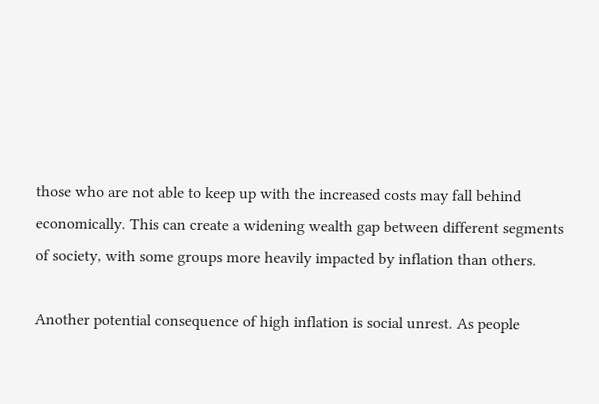those who are not able to keep up with the increased costs may fall behind economically. This can create a widening wealth gap between different segments of society, with some groups more heavily impacted by inflation than others.

Another potential consequence of high inflation is social unrest. As people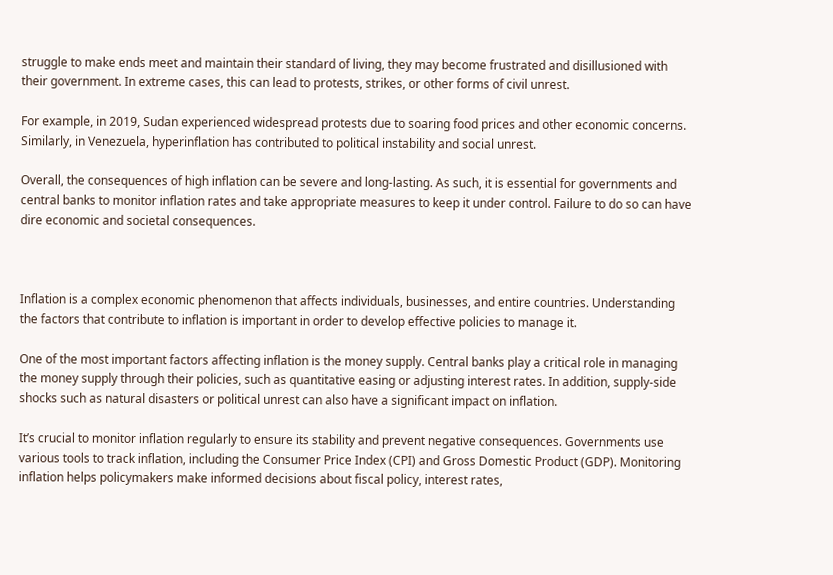struggle to make ends meet and maintain their standard of living, they may become frustrated and disillusioned with their government. In extreme cases, this can lead to protests, strikes, or other forms of civil unrest.

For example, in 2019, Sudan experienced widespread protests due to soaring food prices and other economic concerns. Similarly, in Venezuela, hyperinflation has contributed to political instability and social unrest.

Overall, the consequences of high inflation can be severe and long-lasting. As such, it is essential for governments and central banks to monitor inflation rates and take appropriate measures to keep it under control. Failure to do so can have dire economic and societal consequences.



Inflation is a complex economic phenomenon that affects individuals, businesses, and entire countries. Understanding the factors that contribute to inflation is important in order to develop effective policies to manage it.

One of the most important factors affecting inflation is the money supply. Central banks play a critical role in managing the money supply through their policies, such as quantitative easing or adjusting interest rates. In addition, supply-side shocks such as natural disasters or political unrest can also have a significant impact on inflation.

It’s crucial to monitor inflation regularly to ensure its stability and prevent negative consequences. Governments use various tools to track inflation, including the Consumer Price Index (CPI) and Gross Domestic Product (GDP). Monitoring inflation helps policymakers make informed decisions about fiscal policy, interest rates,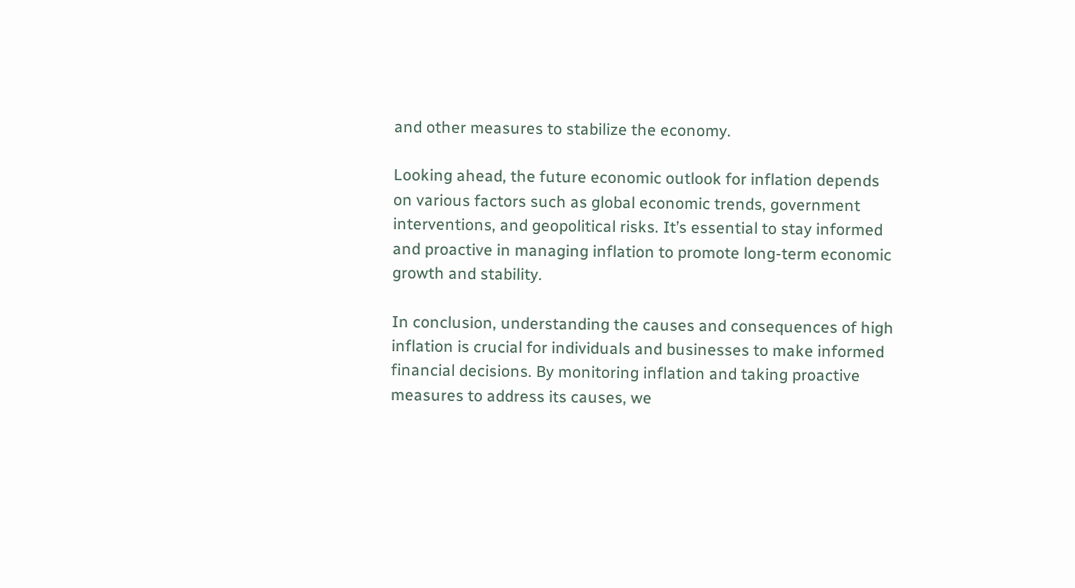and other measures to stabilize the economy.

Looking ahead, the future economic outlook for inflation depends on various factors such as global economic trends, government interventions, and geopolitical risks. It’s essential to stay informed and proactive in managing inflation to promote long-term economic growth and stability.

In conclusion, understanding the causes and consequences of high inflation is crucial for individuals and businesses to make informed financial decisions. By monitoring inflation and taking proactive measures to address its causes, we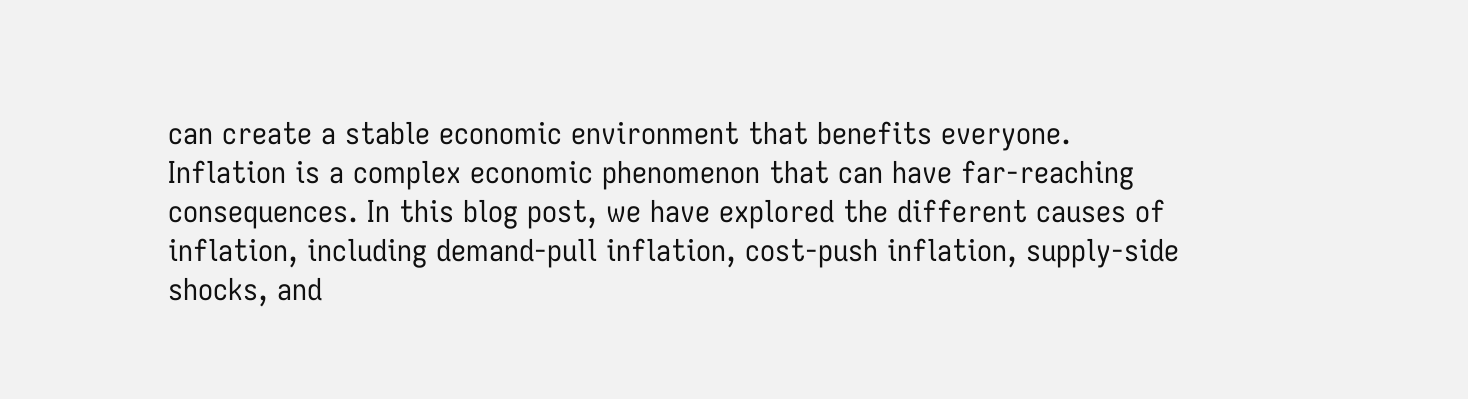can create a stable economic environment that benefits everyone.
Inflation is a complex economic phenomenon that can have far-reaching consequences. In this blog post, we have explored the different causes of inflation, including demand-pull inflation, cost-push inflation, supply-side shocks, and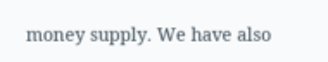money supply. We have also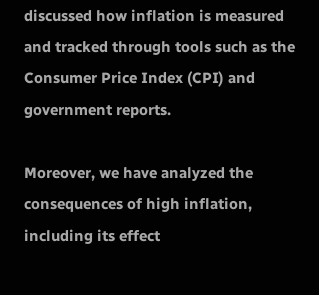discussed how inflation is measured and tracked through tools such as the Consumer Price Index (CPI) and government reports.

Moreover, we have analyzed the consequences of high inflation, including its effect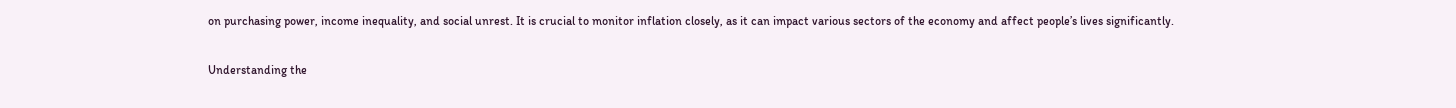on purchasing power, income inequality, and social unrest. It is crucial to monitor inflation closely, as it can impact various sectors of the economy and affect people’s lives significantly.

Understanding the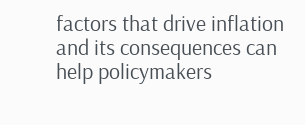factors that drive inflation and its consequences can help policymakers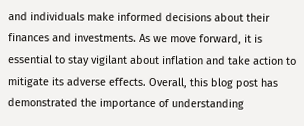and individuals make informed decisions about their finances and investments. As we move forward, it is essential to stay vigilant about inflation and take action to mitigate its adverse effects. Overall, this blog post has demonstrated the importance of understanding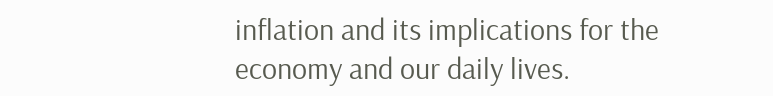inflation and its implications for the economy and our daily lives.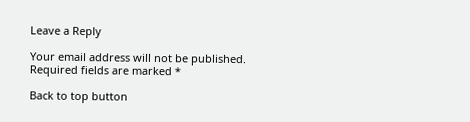Leave a Reply

Your email address will not be published. Required fields are marked *

Back to top button